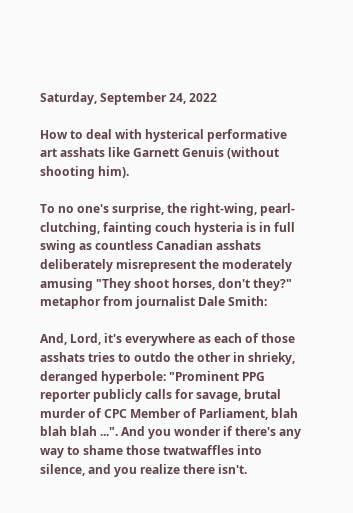Saturday, September 24, 2022

How to deal with hysterical performative art asshats like Garnett Genuis (without shooting him).

To no one's surprise, the right-wing, pearl-clutching, fainting couch hysteria is in full swing as countless Canadian asshats deliberately misrepresent the moderately amusing "They shoot horses, don't they?" metaphor from journalist Dale Smith:

And, Lord, it's everywhere as each of those asshats tries to outdo the other in shrieky, deranged hyperbole: "Prominent PPG reporter publicly calls for savage, brutal murder of CPC Member of Parliament, blah blah blah ...". And you wonder if there's any way to shame those twatwaffles into silence, and you realize there isn't.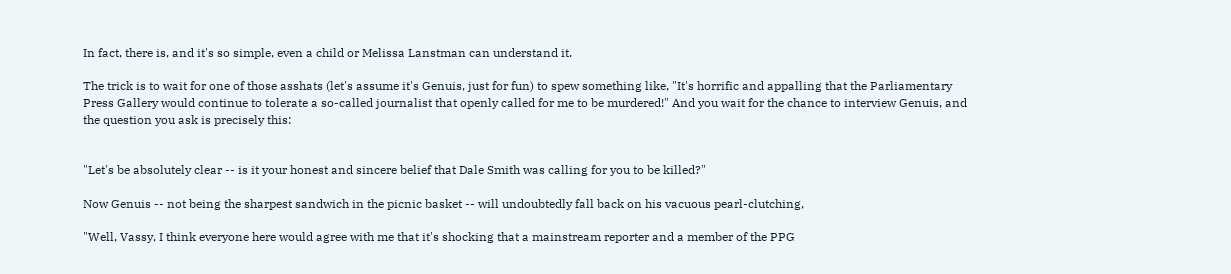In fact, there is, and it's so simple, even a child or Melissa Lanstman can understand it.

The trick is to wait for one of those asshats (let's assume it's Genuis, just for fun) to spew something like, "It's horrific and appalling that the Parliamentary Press Gallery would continue to tolerate a so-called journalist that openly called for me to be murdered!" And you wait for the chance to interview Genuis, and the question you ask is precisely this:


"Let's be absolutely clear -- is it your honest and sincere belief that Dale Smith was calling for you to be killed?"

Now Genuis -- not being the sharpest sandwich in the picnic basket -- will undoubtedly fall back on his vacuous pearl-clutching,

"Well, Vassy, I think everyone here would agree with me that it's shocking that a mainstream reporter and a member of the PPG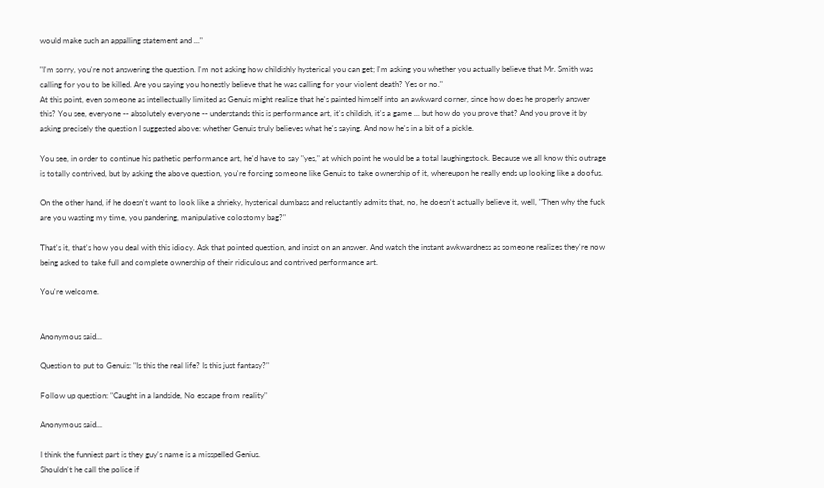would make such an appalling statement and ..."

"I'm sorry, you're not answering the question. I'm not asking how childishly hysterical you can get; I'm asking you whether you actually believe that Mr. Smith was calling for you to be killed. Are you saying you honestly believe that he was calling for your violent death? Yes or no."
At this point, even someone as intellectually limited as Genuis might realize that he's painted himself into an awkward corner, since how does he properly answer this? You see, everyone -- absolutely everyone -- understands this is performance art, it's childish, it's a game ... but how do you prove that? And you prove it by asking precisely the question I suggested above: whether Genuis truly believes what he's saying. And now he's in a bit of a pickle.

You see, in order to continue his pathetic performance art, he'd have to say "yes," at which point he would be a total laughingstock. Because we all know this outrage is totally contrived, but by asking the above question, you're forcing someone like Genuis to take ownership of it, whereupon he really ends up looking like a doofus.

On the other hand, if he doesn't want to look like a shrieky, hysterical dumbass and reluctantly admits that, no, he doesn't actually believe it, well, "Then why the fuck are you wasting my time, you pandering, manipulative colostomy bag?"

That's it, that's how you deal with this idiocy. Ask that pointed question, and insist on an answer. And watch the instant awkwardness as someone realizes they're now being asked to take full and complete ownership of their ridiculous and contrived performance art.

You're welcome.


Anonymous said...

Question to put to Genuis: "Is this the real life? Is this just fantasy?"

Follow up question: "Caught in a landside, No escape from reality"

Anonymous said...

I think the funniest part is they guy's name is a misspelled Genius.
Shouldn't he call the police if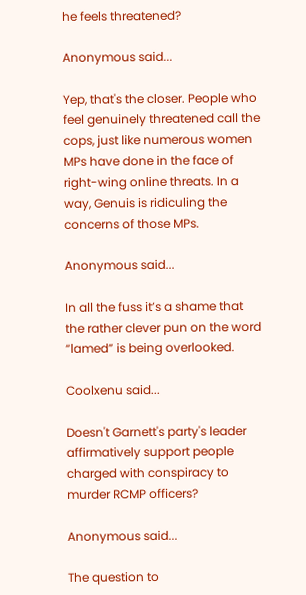he feels threatened?

Anonymous said...

Yep, that's the closer. People who feel genuinely threatened call the cops, just like numerous women MPs have done in the face of right-wing online threats. In a way, Genuis is ridiculing the concerns of those MPs.

Anonymous said...

In all the fuss it’s a shame that the rather clever pun on the word “lamed” is being overlooked.

Coolxenu said...

Doesn't Garnett's party's leader affirmatively support people charged with conspiracy to murder RCMP officers?

Anonymous said...

The question to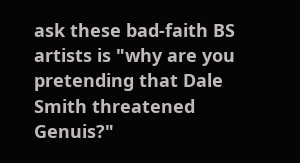ask these bad-faith BS artists is "why are you pretending that Dale Smith threatened Genuis?"